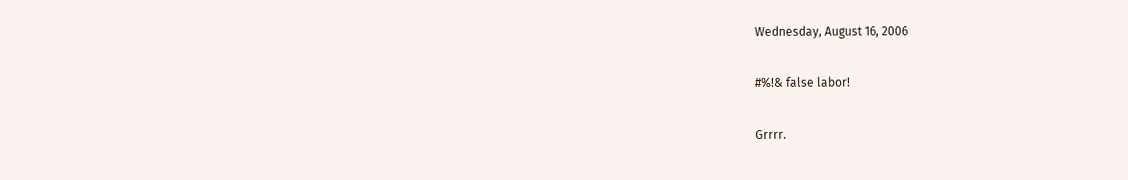Wednesday, August 16, 2006

#%!& false labor!

Grrrr.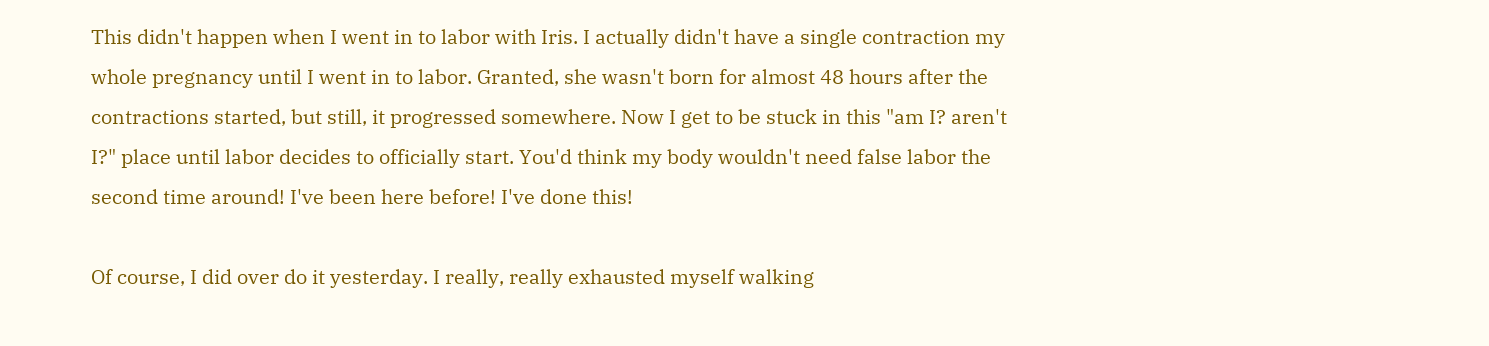This didn't happen when I went in to labor with Iris. I actually didn't have a single contraction my whole pregnancy until I went in to labor. Granted, she wasn't born for almost 48 hours after the contractions started, but still, it progressed somewhere. Now I get to be stuck in this "am I? aren't I?" place until labor decides to officially start. You'd think my body wouldn't need false labor the second time around! I've been here before! I've done this!

Of course, I did over do it yesterday. I really, really exhausted myself walking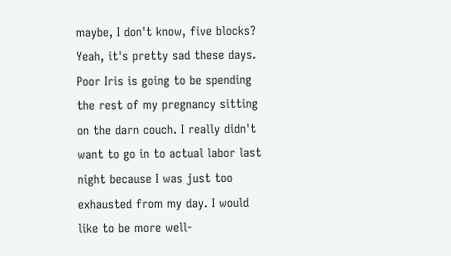maybe, I don't know, five blocks? Yeah, it's pretty sad these days. Poor Iris is going to be spending the rest of my pregnancy sitting on the darn couch. I really didn't want to go in to actual labor last night because I was just too exhausted from my day. I would like to be more well-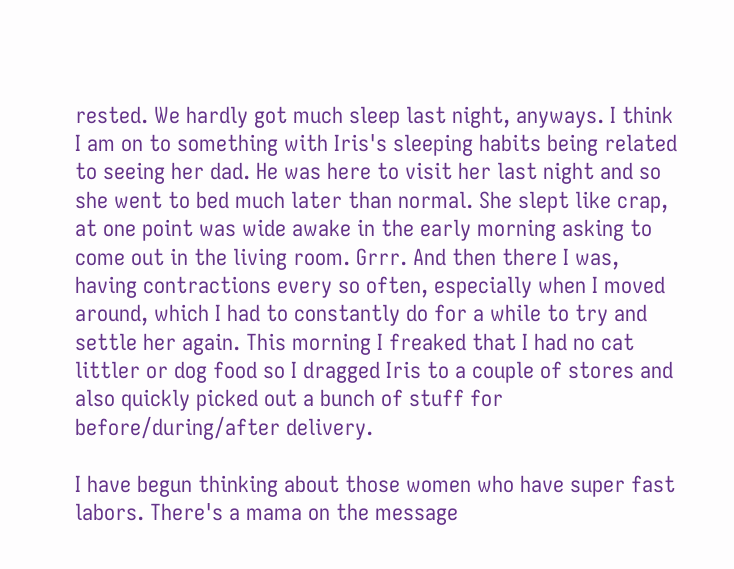rested. We hardly got much sleep last night, anyways. I think I am on to something with Iris's sleeping habits being related to seeing her dad. He was here to visit her last night and so she went to bed much later than normal. She slept like crap, at one point was wide awake in the early morning asking to come out in the living room. Grrr. And then there I was, having contractions every so often, especially when I moved around, which I had to constantly do for a while to try and settle her again. This morning I freaked that I had no cat littler or dog food so I dragged Iris to a couple of stores and also quickly picked out a bunch of stuff for before/during/after delivery.

I have begun thinking about those women who have super fast labors. There's a mama on the message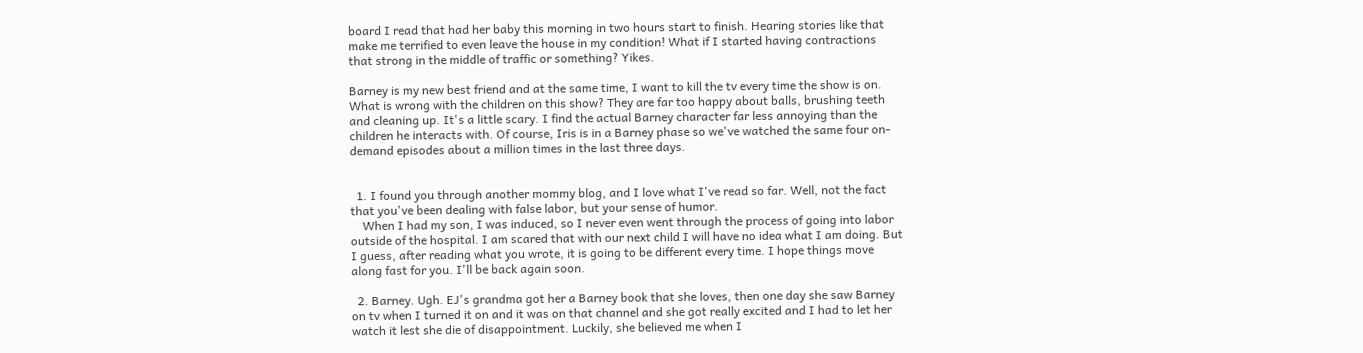board I read that had her baby this morning in two hours start to finish. Hearing stories like that make me terrified to even leave the house in my condition! What if I started having contractions that strong in the middle of traffic or something? Yikes.

Barney is my new best friend and at the same time, I want to kill the tv every time the show is on. What is wrong with the children on this show? They are far too happy about balls, brushing teeth and cleaning up. It's a little scary. I find the actual Barney character far less annoying than the children he interacts with. Of course, Iris is in a Barney phase so we've watched the same four on-demand episodes about a million times in the last three days.


  1. I found you through another mommy blog, and I love what I've read so far. Well, not the fact that you've been dealing with false labor, but your sense of humor.
    When I had my son, I was induced, so I never even went through the process of going into labor outside of the hospital. I am scared that with our next child I will have no idea what I am doing. But I guess, after reading what you wrote, it is going to be different every time. I hope things move along fast for you. I'll be back again soon.

  2. Barney. Ugh. EJ's grandma got her a Barney book that she loves, then one day she saw Barney on tv when I turned it on and it was on that channel and she got really excited and I had to let her watch it lest she die of disappointment. Luckily, she believed me when I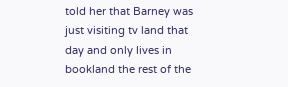told her that Barney was just visiting tv land that day and only lives in bookland the rest of the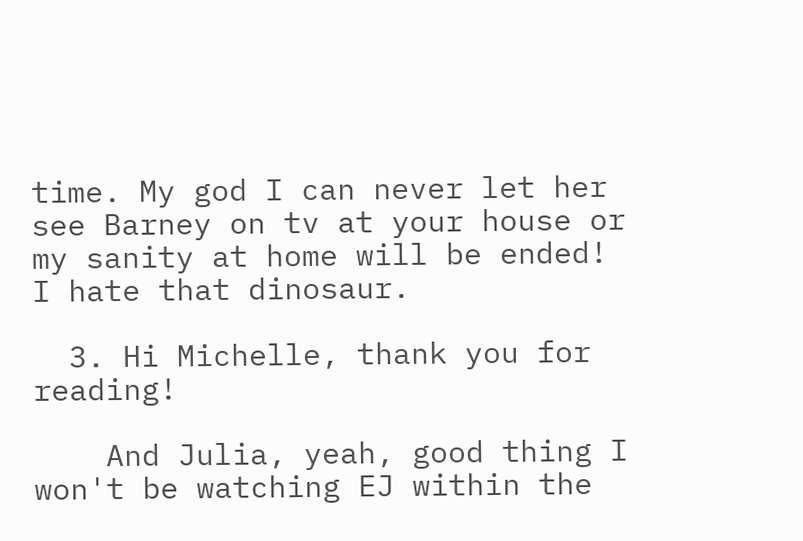time. My god I can never let her see Barney on tv at your house or my sanity at home will be ended! I hate that dinosaur.

  3. Hi Michelle, thank you for reading!

    And Julia, yeah, good thing I won't be watching EJ within the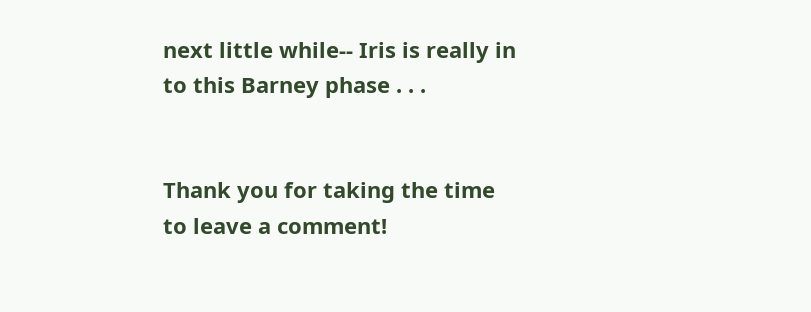next little while-- Iris is really in to this Barney phase . . .


Thank you for taking the time to leave a comment!